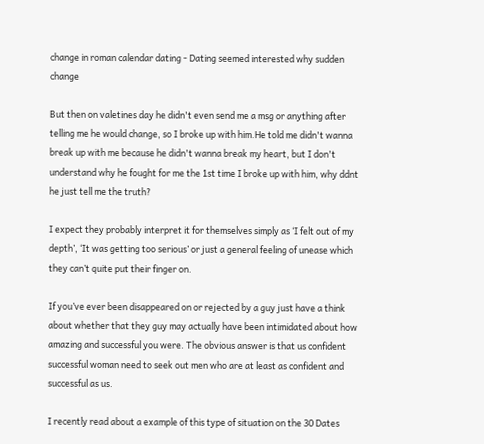change in roman calendar dating - Dating seemed interested why sudden change

But then on valetines day he didn't even send me a msg or anything after telling me he would change, so I broke up with him.He told me didn't wanna break up with me because he didn't wanna break my heart, but I don't understand why he fought for me the 1st time I broke up with him, why ddnt he just tell me the truth?

I expect they probably interpret it for themselves simply as ‘I felt out of my depth’, ‘It was getting too serious’ or just a general feeling of unease which they can’t quite put their finger on.

If you’ve ever been disappeared on or rejected by a guy just have a think about whether that they guy may actually have been intimidated about how amazing and successful you were. The obvious answer is that us confident successful woman need to seek out men who are at least as confident and successful as us.

I recently read about a example of this type of situation on the 30 Dates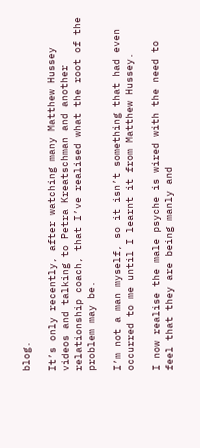blog.

It’s only recently, after watching many Matthew Hussey videos and talking to Petra Kreatschman and another relationship coach, that I’ve realised what the root of the problem may be.

I’m not a man myself, so it isn’t something that had even occurred to me until I learnt it from Matthew Hussey.

I now realise the male psyche is wired with the need to feel that they are being manly and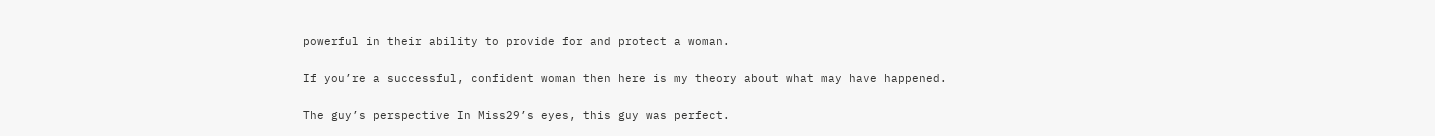powerful in their ability to provide for and protect a woman.

If you’re a successful, confident woman then here is my theory about what may have happened.

The guy’s perspective In Miss29’s eyes, this guy was perfect.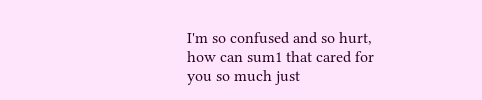I'm so confused and so hurt, how can sum1 that cared for you so much just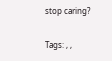stop caring?

Tags: , ,